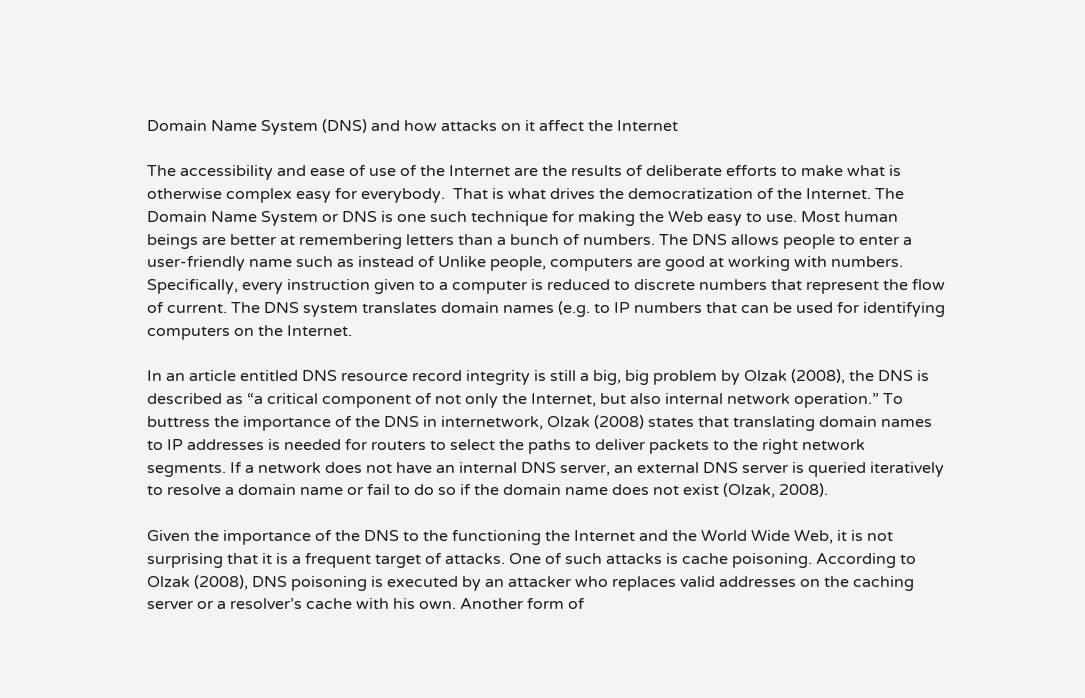Domain Name System (DNS) and how attacks on it affect the Internet

The accessibility and ease of use of the Internet are the results of deliberate efforts to make what is otherwise complex easy for everybody.  That is what drives the democratization of the Internet. The Domain Name System or DNS is one such technique for making the Web easy to use. Most human beings are better at remembering letters than a bunch of numbers. The DNS allows people to enter a user-friendly name such as instead of Unlike people, computers are good at working with numbers. Specifically, every instruction given to a computer is reduced to discrete numbers that represent the flow of current. The DNS system translates domain names (e.g. to IP numbers that can be used for identifying computers on the Internet.

In an article entitled DNS resource record integrity is still a big, big problem by Olzak (2008), the DNS is described as “a critical component of not only the Internet, but also internal network operation.” To buttress the importance of the DNS in internetwork, Olzak (2008) states that translating domain names to IP addresses is needed for routers to select the paths to deliver packets to the right network segments. If a network does not have an internal DNS server, an external DNS server is queried iteratively to resolve a domain name or fail to do so if the domain name does not exist (Olzak, 2008).

Given the importance of the DNS to the functioning the Internet and the World Wide Web, it is not surprising that it is a frequent target of attacks. One of such attacks is cache poisoning. According to Olzak (2008), DNS poisoning is executed by an attacker who replaces valid addresses on the caching server or a resolver’s cache with his own. Another form of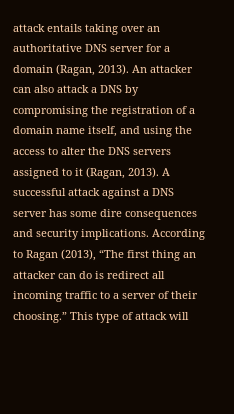attack entails taking over an authoritative DNS server for a domain (Ragan, 2013). An attacker can also attack a DNS by compromising the registration of a domain name itself, and using the access to alter the DNS servers assigned to it (Ragan, 2013). A successful attack against a DNS server has some dire consequences and security implications. According to Ragan (2013), “The first thing an attacker can do is redirect all incoming traffic to a server of their choosing.” This type of attack will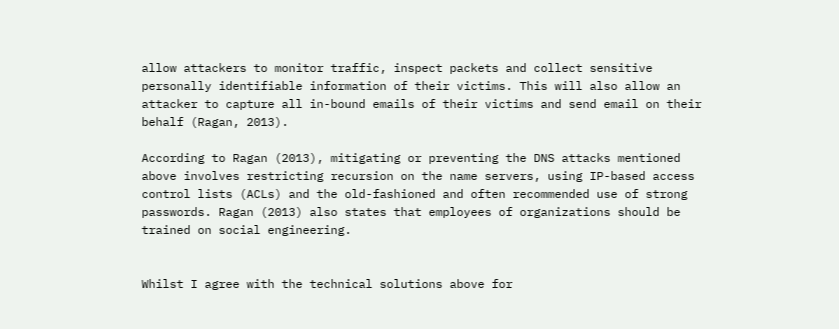allow attackers to monitor traffic, inspect packets and collect sensitive personally identifiable information of their victims. This will also allow an attacker to capture all in-bound emails of their victims and send email on their behalf (Ragan, 2013).

According to Ragan (2013), mitigating or preventing the DNS attacks mentioned above involves restricting recursion on the name servers, using IP-based access control lists (ACLs) and the old-fashioned and often recommended use of strong passwords. Ragan (2013) also states that employees of organizations should be trained on social engineering.


Whilst I agree with the technical solutions above for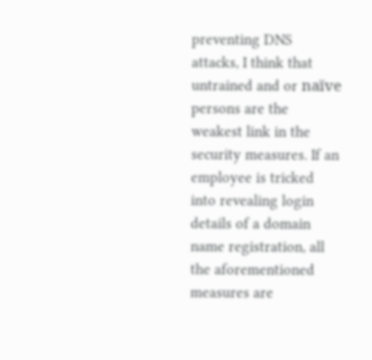preventing DNS attacks, I think that untrained and or naïve persons are the weakest link in the security measures. If an employee is tricked into revealing login details of a domain name registration, all the aforementioned measures are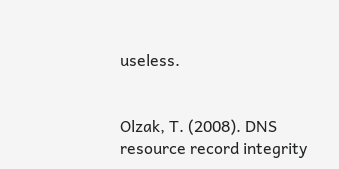useless.


Olzak, T. (2008). DNS resource record integrity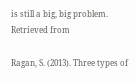is still a big, big problem. Retrieved from

Ragan, S. (2013). Three types of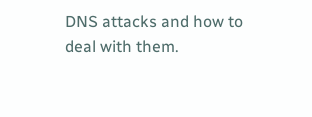DNS attacks and how to deal with them.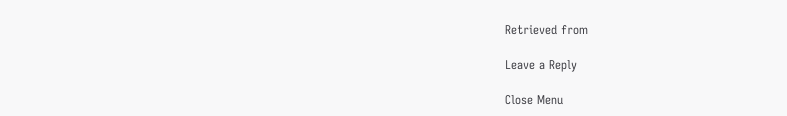Retrieved from

Leave a Reply

Close Menu